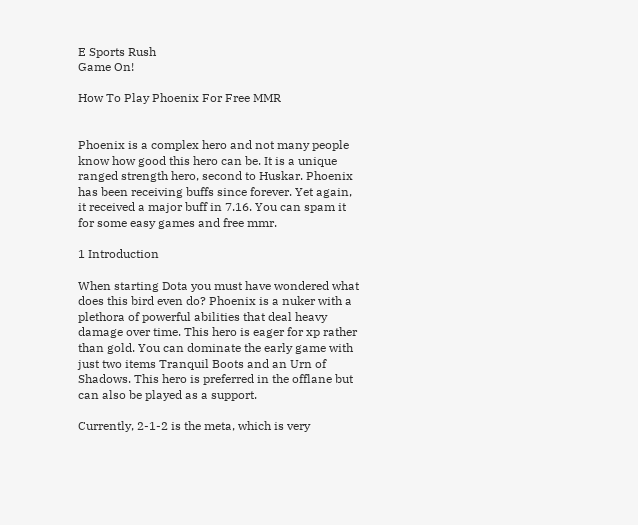E Sports Rush
Game On!

How To Play Phoenix For Free MMR


Phoenix is a complex hero and not many people know how good this hero can be. It is a unique ranged strength hero, second to Huskar. Phoenix has been receiving buffs since forever. Yet again, it received a major buff in 7.16. You can spam it for some easy games and free mmr.

1 Introduction

When starting Dota you must have wondered what does this bird even do? Phoenix is a nuker with a plethora of powerful abilities that deal heavy damage over time. This hero is eager for xp rather than gold. You can dominate the early game with just two items Tranquil Boots and an Urn of Shadows. This hero is preferred in the offlane but can also be played as a support.

Currently, 2-1-2 is the meta, which is very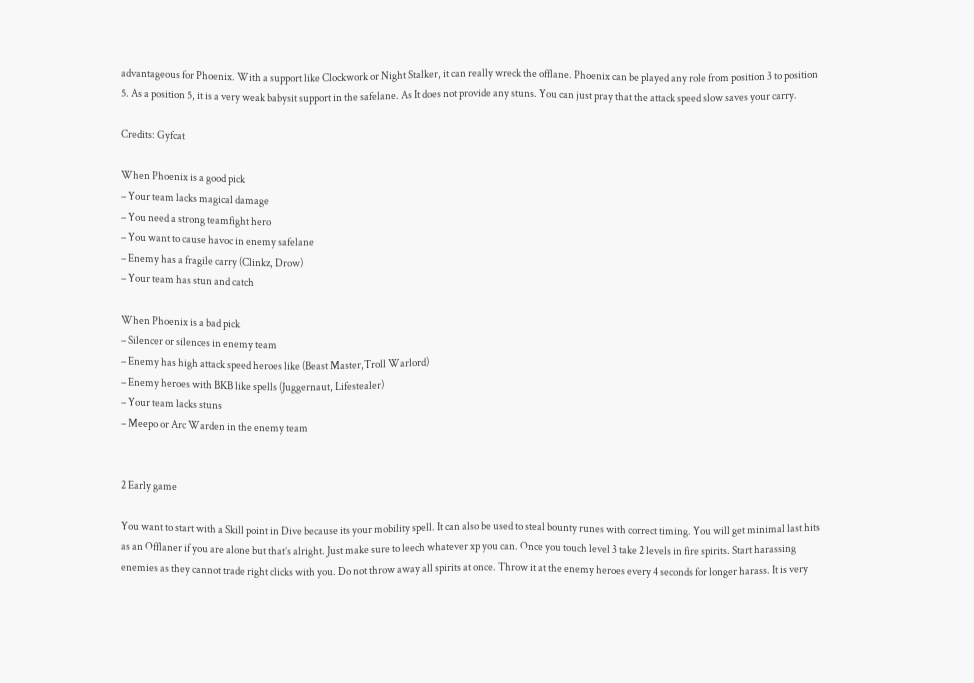advantageous for Phoenix. With a support like Clockwork or Night Stalker, it can really wreck the offlane. Phoenix can be played any role from position 3 to position 5. As a position 5, it is a very weak babysit support in the safelane. As It does not provide any stuns. You can just pray that the attack speed slow saves your carry.

Credits: Gyfcat

When Phoenix is a good pick
– Your team lacks magical damage
– You need a strong teamfight hero
– You want to cause havoc in enemy safelane
– Enemy has a fragile carry (Clinkz, Drow)
– Your team has stun and catch

When Phoenix is a bad pick
– Silencer or silences in enemy team
– Enemy has high attack speed heroes like (Beast Master,Troll Warlord)
– Enemy heroes with BKB like spells (Juggernaut, Lifestealer)
– Your team lacks stuns
– Meepo or Arc Warden in the enemy team


2 Early game

You want to start with a Skill point in Dive because its your mobility spell. It can also be used to steal bounty runes with correct timing. You will get minimal last hits as an Offlaner if you are alone but that’s alright. Just make sure to leech whatever xp you can. Once you touch level 3 take 2 levels in fire spirits. Start harassing enemies as they cannot trade right clicks with you. Do not throw away all spirits at once. Throw it at the enemy heroes every 4 seconds for longer harass. It is very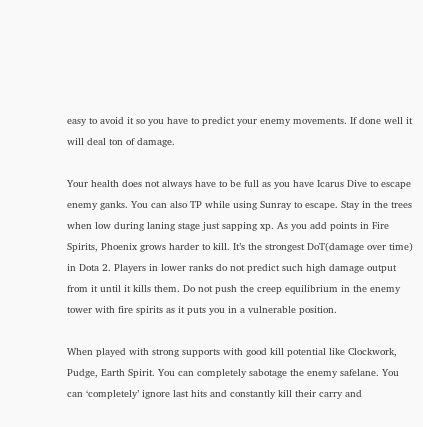easy to avoid it so you have to predict your enemy movements. If done well it will deal ton of damage.

Your health does not always have to be full as you have Icarus Dive to escape enemy ganks. You can also TP while using Sunray to escape. Stay in the trees when low during laning stage just sapping xp. As you add points in Fire Spirits, Phoenix grows harder to kill. It’s the strongest DoT(damage over time) in Dota 2. Players in lower ranks do not predict such high damage output from it until it kills them. Do not push the creep equilibrium in the enemy tower with fire spirits as it puts you in a vulnerable position.

When played with strong supports with good kill potential like Clockwork, Pudge, Earth Spirit. You can completely sabotage the enemy safelane. You can ‘completely’ ignore last hits and constantly kill their carry and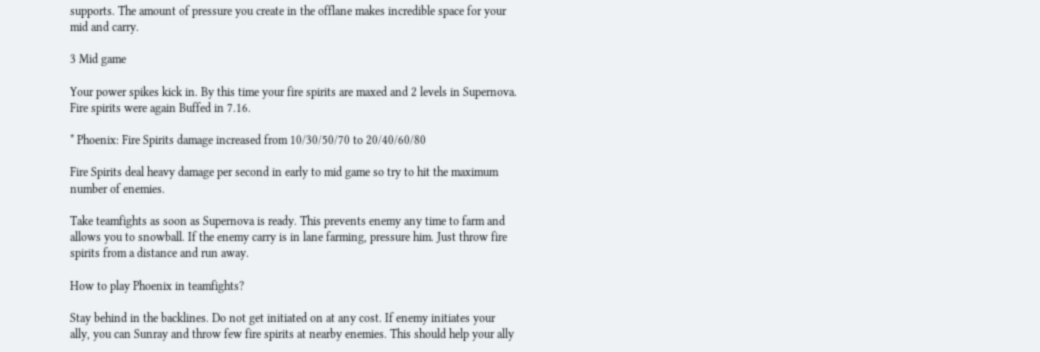supports. The amount of pressure you create in the offlane makes incredible space for your mid and carry.

3 Mid game

Your power spikes kick in. By this time your fire spirits are maxed and 2 levels in Supernova. Fire spirits were again Buffed in 7.16.

* Phoenix: Fire Spirits damage increased from 10/30/50/70 to 20/40/60/80

Fire Spirits deal heavy damage per second in early to mid game so try to hit the maximum number of enemies.

Take teamfights as soon as Supernova is ready. This prevents enemy any time to farm and allows you to snowball. If the enemy carry is in lane farming, pressure him. Just throw fire spirits from a distance and run away.

How to play Phoenix in teamfights?

Stay behind in the backlines. Do not get initiated on at any cost. If enemy initiates your ally, you can Sunray and throw few fire spirits at nearby enemies. This should help your ally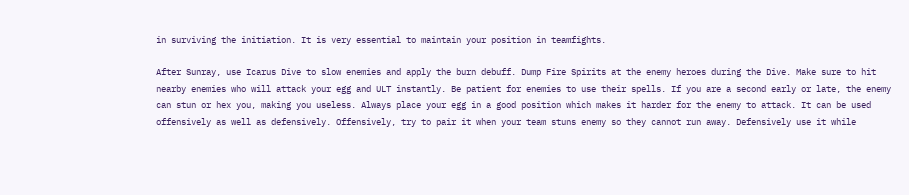in surviving the initiation. It is very essential to maintain your position in teamfights.

After Sunray, use Icarus Dive to slow enemies and apply the burn debuff. Dump Fire Spirits at the enemy heroes during the Dive. Make sure to hit nearby enemies who will attack your egg and ULT instantly. Be patient for enemies to use their spells. If you are a second early or late, the enemy can stun or hex you, making you useless. Always place your egg in a good position which makes it harder for the enemy to attack. It can be used offensively as well as defensively. Offensively, try to pair it when your team stuns enemy so they cannot run away. Defensively use it while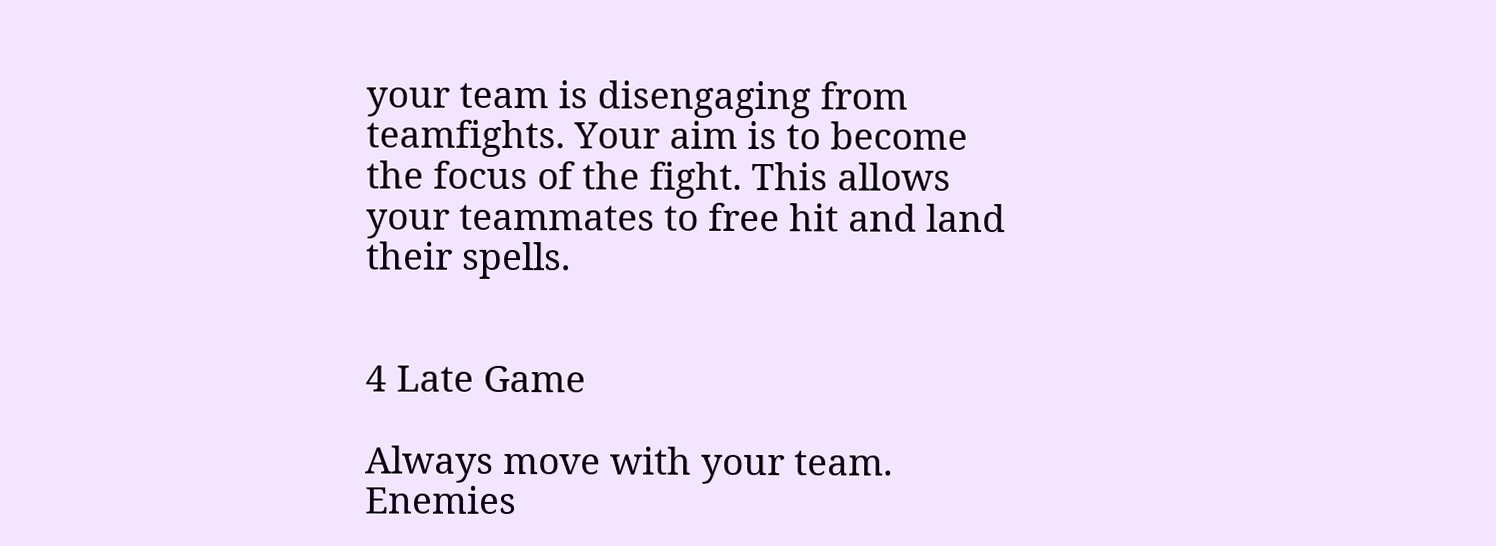your team is disengaging from teamfights. Your aim is to become the focus of the fight. This allows your teammates to free hit and land their spells.


4 Late Game

Always move with your team. Enemies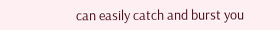can easily catch and burst you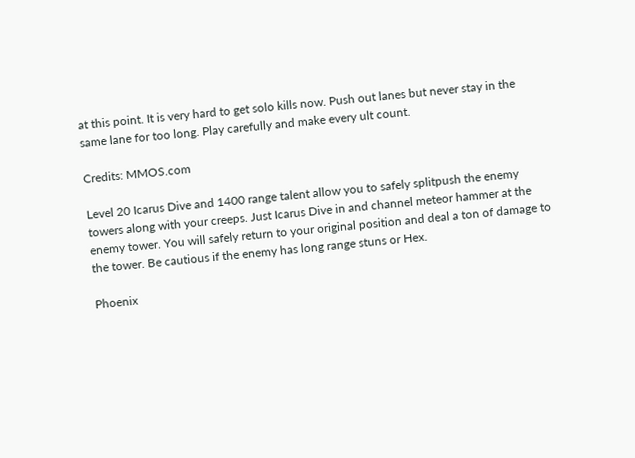at this point. It is very hard to get solo kills now. Push out lanes but never stay in the same lane for too long. Play carefully and make every ult count.

Credits: MMOS.com

Level 20 Icarus Dive and 1400 range talent allow you to safely splitpush the enemy towers along with your creeps. Just Icarus Dive in and channel meteor hammer at the enemy tower. You will safely return to your original position and deal a ton of damage to the tower. Be cautious if the enemy has long range stuns or Hex.

Phoenix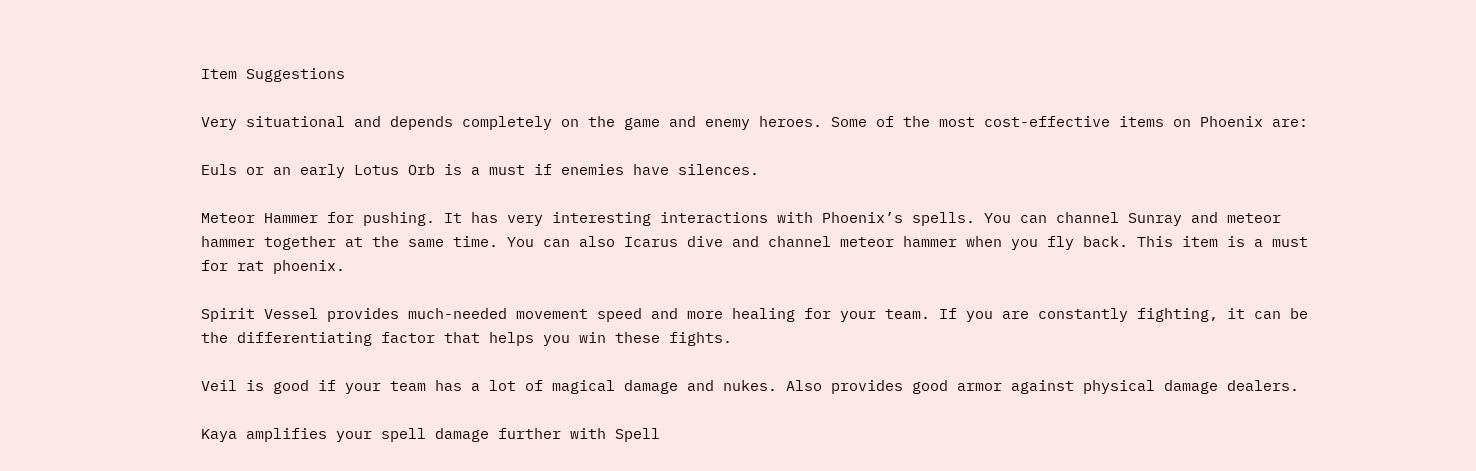Item Suggestions

Very situational and depends completely on the game and enemy heroes. Some of the most cost-effective items on Phoenix are:

Euls or an early Lotus Orb is a must if enemies have silences.

Meteor Hammer for pushing. It has very interesting interactions with Phoenix’s spells. You can channel Sunray and meteor hammer together at the same time. You can also Icarus dive and channel meteor hammer when you fly back. This item is a must for rat phoenix.

Spirit Vessel provides much-needed movement speed and more healing for your team. If you are constantly fighting, it can be the differentiating factor that helps you win these fights.

Veil is good if your team has a lot of magical damage and nukes. Also provides good armor against physical damage dealers.

Kaya amplifies your spell damage further with Spell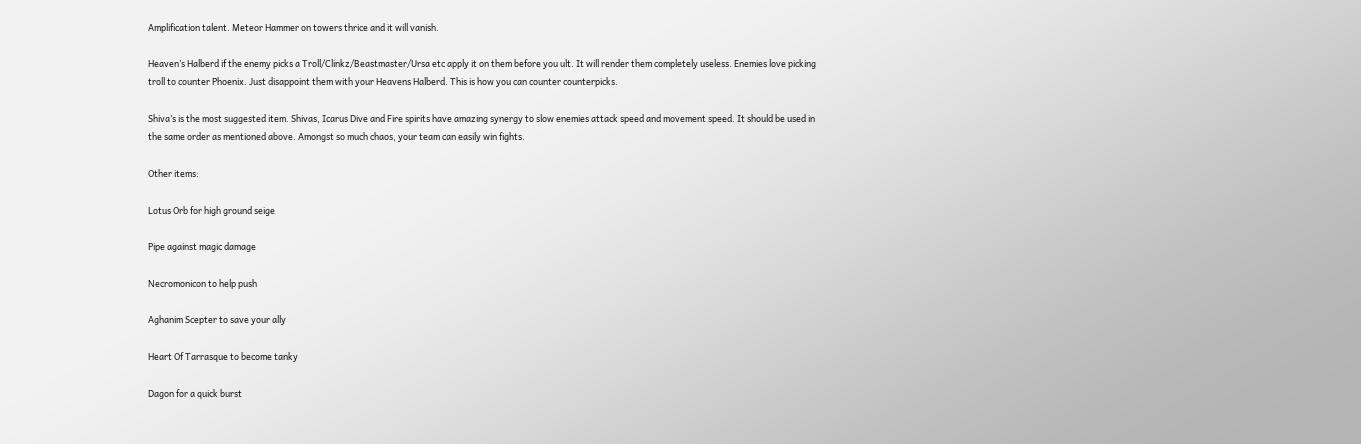Amplification talent. Meteor Hammer on towers thrice and it will vanish.

Heaven’s Halberd if the enemy picks a Troll/Clinkz/Beastmaster/Ursa etc apply it on them before you ult. It will render them completely useless. Enemies love picking troll to counter Phoenix. Just disappoint them with your Heavens Halberd. This is how you can counter counterpicks.

Shiva’s is the most suggested item. Shivas, Icarus Dive and Fire spirits have amazing synergy to slow enemies attack speed and movement speed. It should be used in the same order as mentioned above. Amongst so much chaos, your team can easily win fights.

Other items:

Lotus Orb for high ground seige

Pipe against magic damage

Necromonicon to help push

Aghanim Scepter to save your ally

Heart Of Tarrasque to become tanky

Dagon for a quick burst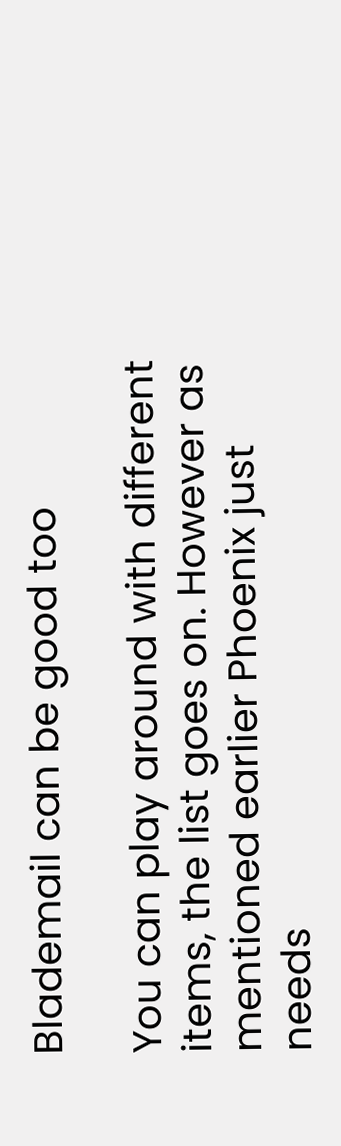Blademail can be good too

You can play around with different items, the list goes on. However as mentioned earlier Phoenix just needs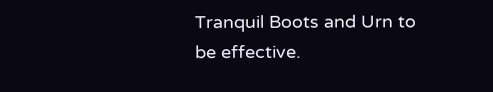Tranquil Boots and Urn to be effective.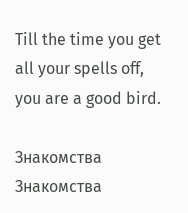Till the time you get all your spells off, you are a good bird.

Знакомства Знакомства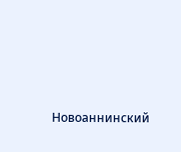Новоаннинский